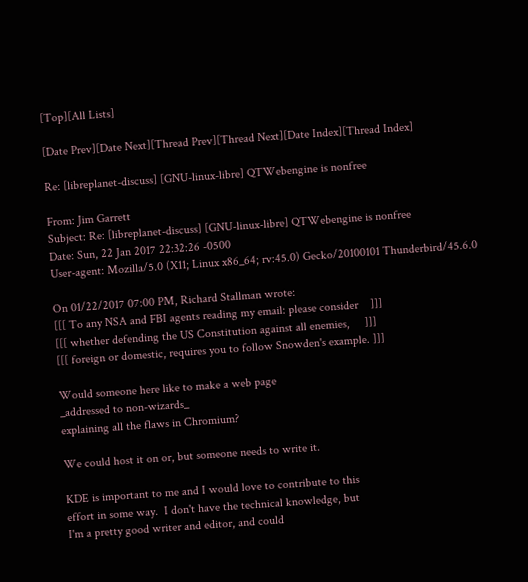[Top][All Lists]

[Date Prev][Date Next][Thread Prev][Thread Next][Date Index][Thread Index]

Re: [libreplanet-discuss] [GNU-linux-libre] QTWebengine is nonfree

From: Jim Garrett
Subject: Re: [libreplanet-discuss] [GNU-linux-libre] QTWebengine is nonfree
Date: Sun, 22 Jan 2017 22:32:26 -0500
User-agent: Mozilla/5.0 (X11; Linux x86_64; rv:45.0) Gecko/20100101 Thunderbird/45.6.0

On 01/22/2017 07:00 PM, Richard Stallman wrote:
[[[ To any NSA and FBI agents reading my email: please consider    ]]]
[[[ whether defending the US Constitution against all enemies,     ]]]
[[[ foreign or domestic, requires you to follow Snowden's example. ]]]

Would someone here like to make a web page
_addressed to non-wizards_
explaining all the flaws in Chromium?

We could host it on or, but someone needs to write it.

KDE is important to me and I would love to contribute to this
effort in some way.  I don't have the technical knowledge, but
I'm a pretty good writer and editor, and could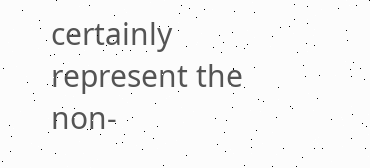certainly
represent the non-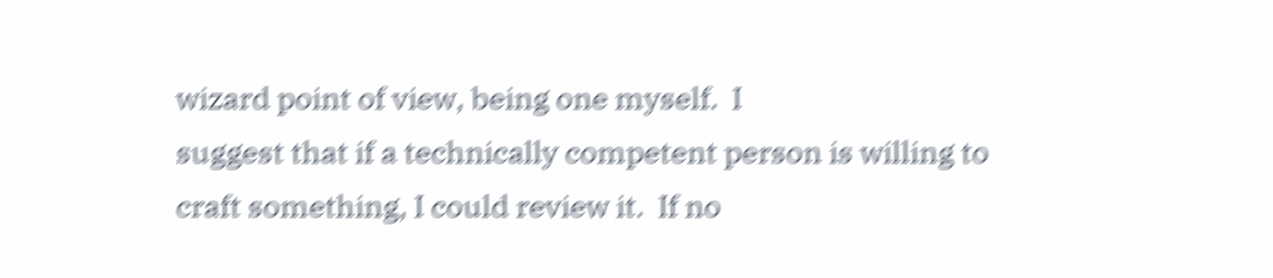wizard point of view, being one myself.  I
suggest that if a technically competent person is willing to
craft something, I could review it.  If no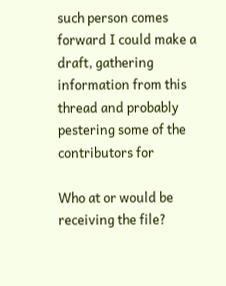such person comes
forward I could make a draft, gathering information from this
thread and probably pestering some of the contributors for

Who at or would be receiving the file?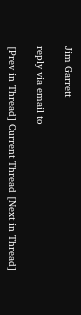Jim Garrett

reply via email to

[Prev in Thread] Current Thread [Next in Thread]